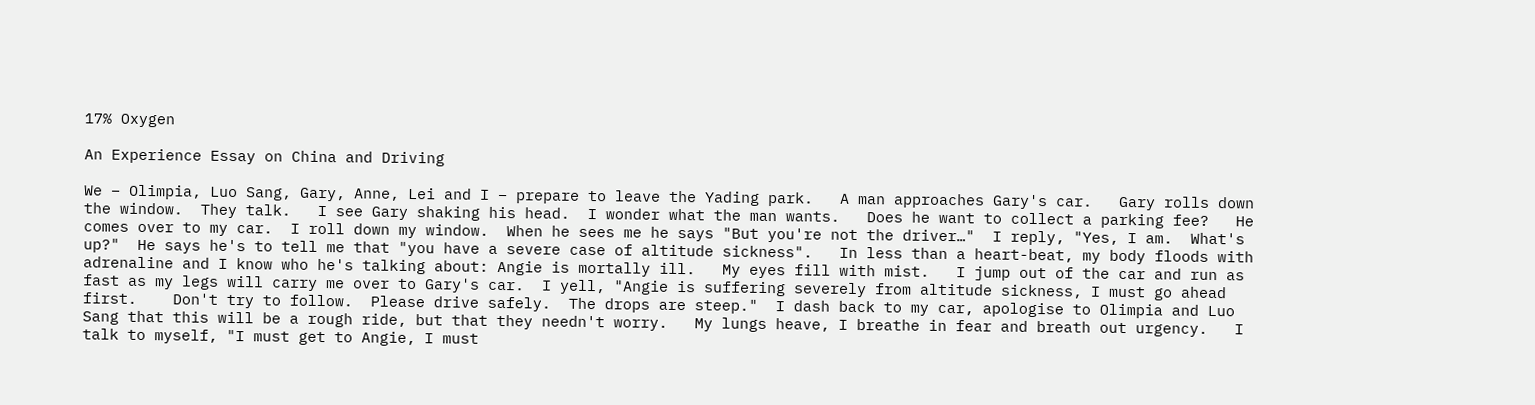17% Oxygen

An Experience Essay on China and Driving

We – Olimpia, Luo Sang, Gary, Anne, Lei and I – prepare to leave the Yading park.   A man approaches Gary's car.   Gary rolls down the window.  They talk.   I see Gary shaking his head.  I wonder what the man wants.   Does he want to collect a parking fee?   He comes over to my car.  I roll down my window.  When he sees me he says "But you're not the driver…"  I reply, "Yes, I am.  What's up?"  He says he's to tell me that "you have a severe case of altitude sickness".   In less than a heart-beat, my body floods with adrenaline and I know who he's talking about: Angie is mortally ill.   My eyes fill with mist.   I jump out of the car and run as fast as my legs will carry me over to Gary's car.  I yell, "Angie is suffering severely from altitude sickness, I must go ahead first.    Don't try to follow.  Please drive safely.  The drops are steep."  I dash back to my car, apologise to Olimpia and Luo Sang that this will be a rough ride, but that they needn't worry.   My lungs heave, I breathe in fear and breath out urgency.   I talk to myself, "I must get to Angie, I must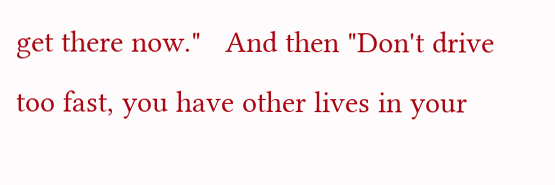get there now."   And then "Don't drive too fast, you have other lives in your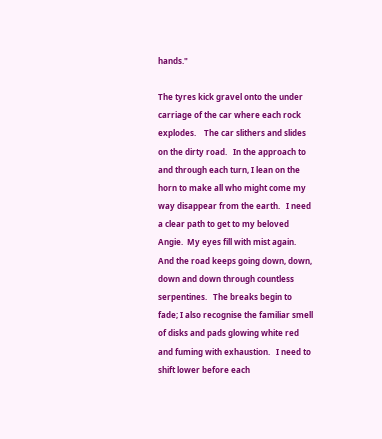hands."

The tyres kick gravel onto the under carriage of the car where each rock explodes.    The car slithers and slides on the dirty road.   In the approach to and through each turn, I lean on the horn to make all who might come my way disappear from the earth.   I need a clear path to get to my beloved Angie.  My eyes fill with mist again.   And the road keeps going down, down, down and down through countless serpentines.   The breaks begin to fade; I also recognise the familiar smell of disks and pads glowing white red and fuming with exhaustion.   I need to shift lower before each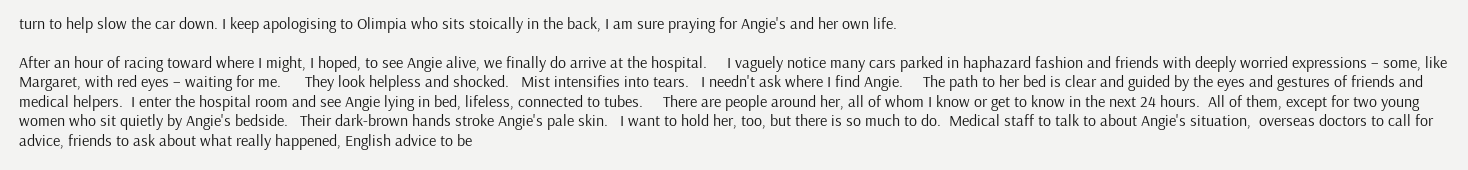turn to help slow the car down. I keep apologising to Olimpia who sits stoically in the back, I am sure praying for Angie's and her own life.

After an hour of racing toward where I might, I hoped, to see Angie alive, we finally do arrive at the hospital.     I vaguely notice many cars parked in haphazard fashion and friends with deeply worried expressions – some, like Margaret, with red eyes – waiting for me.      They look helpless and shocked.   Mist intensifies into tears.   I needn't ask where I find Angie.     The path to her bed is clear and guided by the eyes and gestures of friends and medical helpers.  I enter the hospital room and see Angie lying in bed, lifeless, connected to tubes.     There are people around her, all of whom I know or get to know in the next 24 hours.  All of them, except for two young women who sit quietly by Angie's bedside.   Their dark-brown hands stroke Angie's pale skin.   I want to hold her, too, but there is so much to do.  Medical staff to talk to about Angie's situation,  overseas doctors to call for advice, friends to ask about what really happened, English advice to be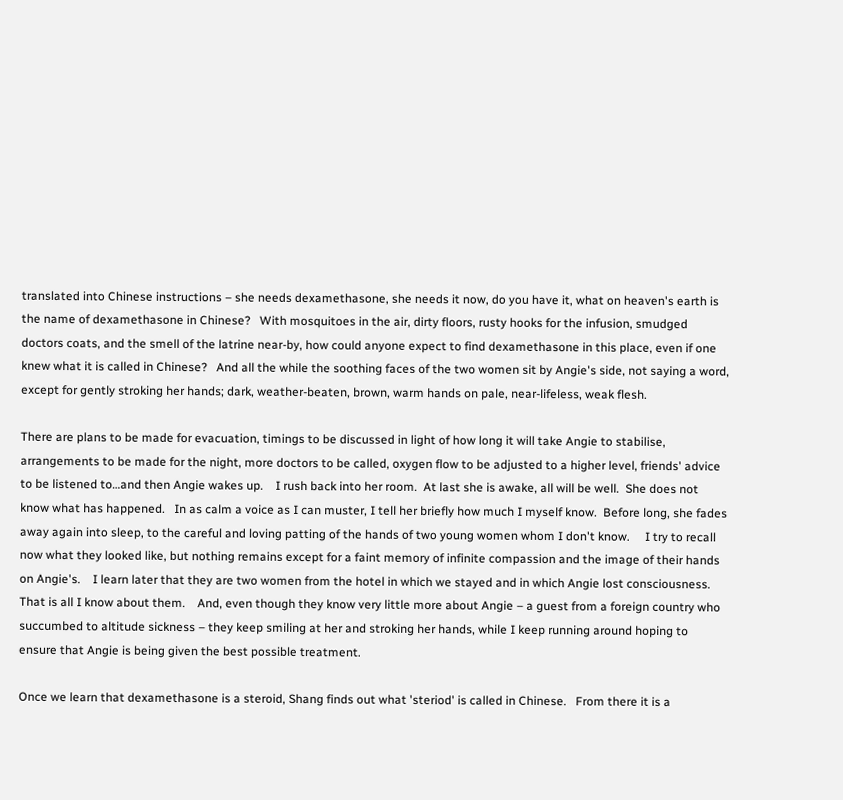translated into Chinese instructions – she needs dexamethasone, she needs it now, do you have it, what on heaven's earth is the name of dexamethasone in Chinese?   With mosquitoes in the air, dirty floors, rusty hooks for the infusion, smudged doctors coats, and the smell of the latrine near-by, how could anyone expect to find dexamethasone in this place, even if one knew what it is called in Chinese?   And all the while the soothing faces of the two women sit by Angie's side, not saying a word, except for gently stroking her hands; dark, weather-beaten, brown, warm hands on pale, near-lifeless, weak flesh.

There are plans to be made for evacuation, timings to be discussed in light of how long it will take Angie to stabilise, arrangements to be made for the night, more doctors to be called, oxygen flow to be adjusted to a higher level, friends' advice to be listened to…and then Angie wakes up.    I rush back into her room.  At last she is awake, all will be well.  She does not know what has happened.   In as calm a voice as I can muster, I tell her briefly how much I myself know.  Before long, she fades away again into sleep, to the careful and loving patting of the hands of two young women whom I don't know.     I try to recall now what they looked like, but nothing remains except for a faint memory of infinite compassion and the image of their hands on Angie's.    I learn later that they are two women from the hotel in which we stayed and in which Angie lost consciousness.   That is all I know about them.    And, even though they know very little more about Angie – a guest from a foreign country who succumbed to altitude sickness – they keep smiling at her and stroking her hands, while I keep running around hoping to ensure that Angie is being given the best possible treatment.

Once we learn that dexamethasone is a steroid, Shang finds out what 'steriod' is called in Chinese.   From there it is a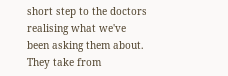short step to the doctors realising what we've been asking them about.   They take from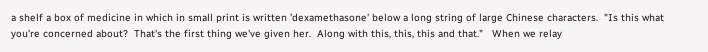a shelf a box of medicine in which in small print is written 'dexamethasone' below a long string of large Chinese characters.  "Is this what you're concerned about?  That's the first thing we've given her.  Along with this, this, this and that."   When we relay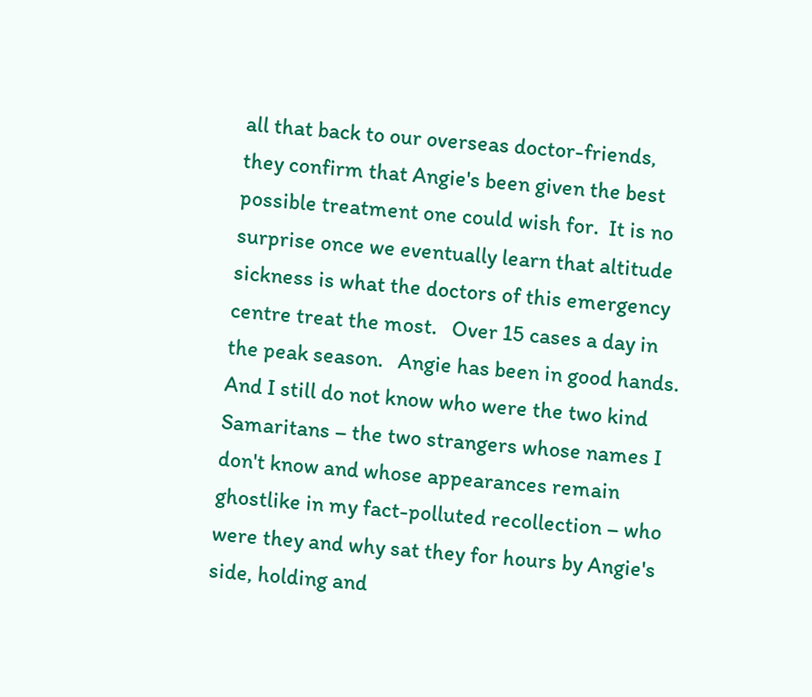all that back to our overseas doctor-friends, they confirm that Angie's been given the best possible treatment one could wish for.  It is no surprise once we eventually learn that altitude sickness is what the doctors of this emergency centre treat the most.   Over 15 cases a day in the peak season.   Angie has been in good hands.   And I still do not know who were the two kind Samaritans – the two strangers whose names I don't know and whose appearances remain ghostlike in my fact-polluted recollection – who were they and why sat they for hours by Angie's side, holding and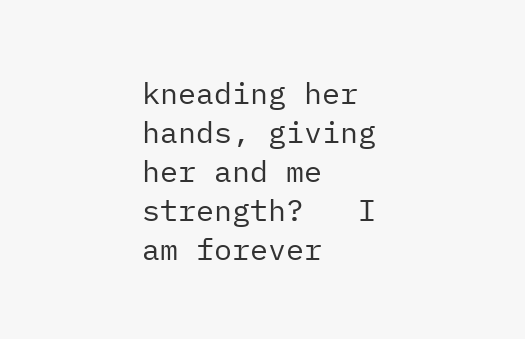kneading her hands, giving her and me strength?   I am forever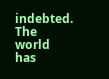indebted.   The world has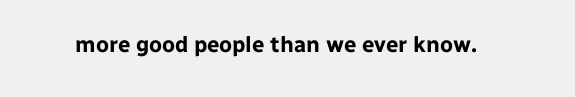more good people than we ever know.